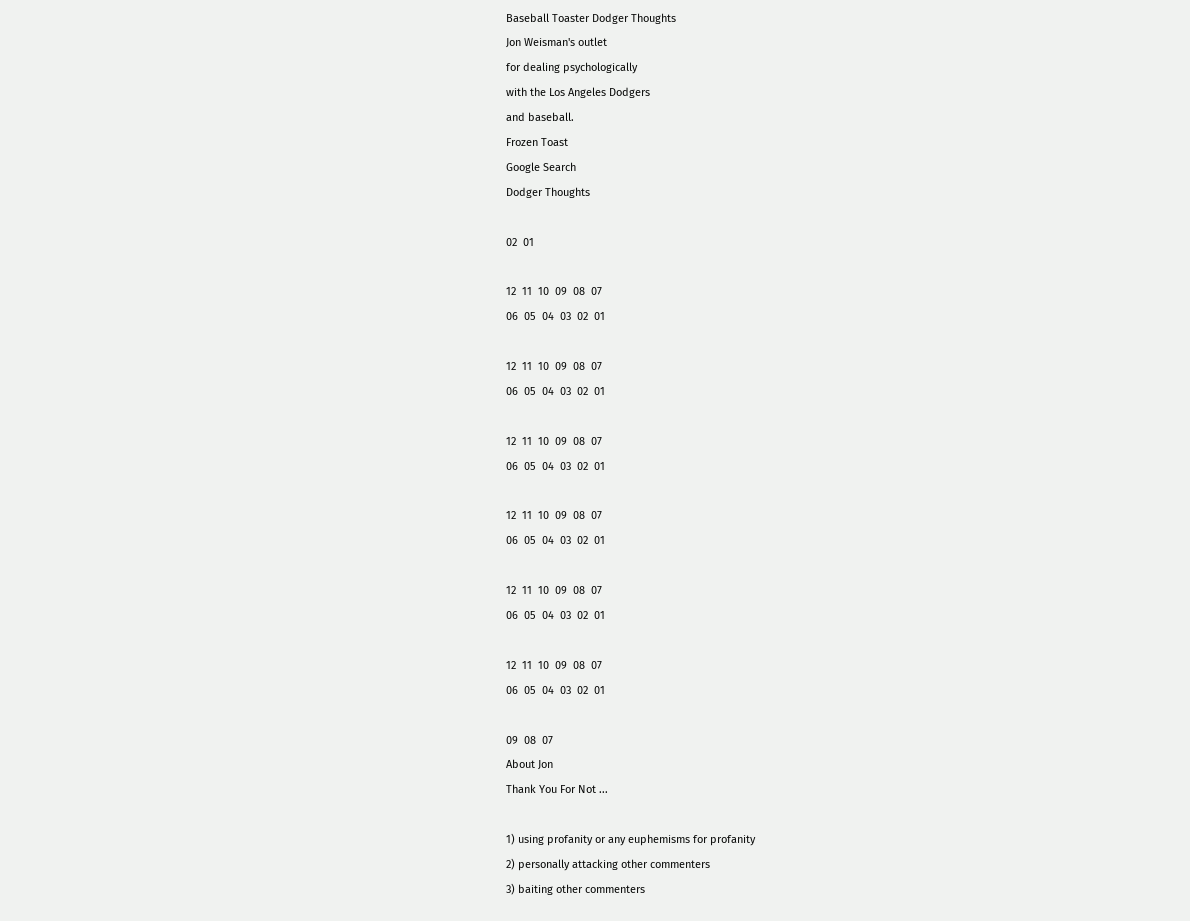Baseball Toaster Dodger Thoughts
Jon Weisman's outlet
for dealing psychologically
with the Los Angeles Dodgers
and baseball.
Frozen Toast
Google Search
Dodger Thoughts

02  01

12  11  10  09  08  07
06  05  04  03  02  01

12  11  10  09  08  07
06  05  04  03  02  01

12  11  10  09  08  07
06  05  04  03  02  01

12  11  10  09  08  07
06  05  04  03  02  01

12  11  10  09  08  07
06  05  04  03  02  01

12  11  10  09  08  07
06  05  04  03  02  01

09  08  07
About Jon
Thank You For Not ...

1) using profanity or any euphemisms for profanity
2) personally attacking other commenters
3) baiting other commenters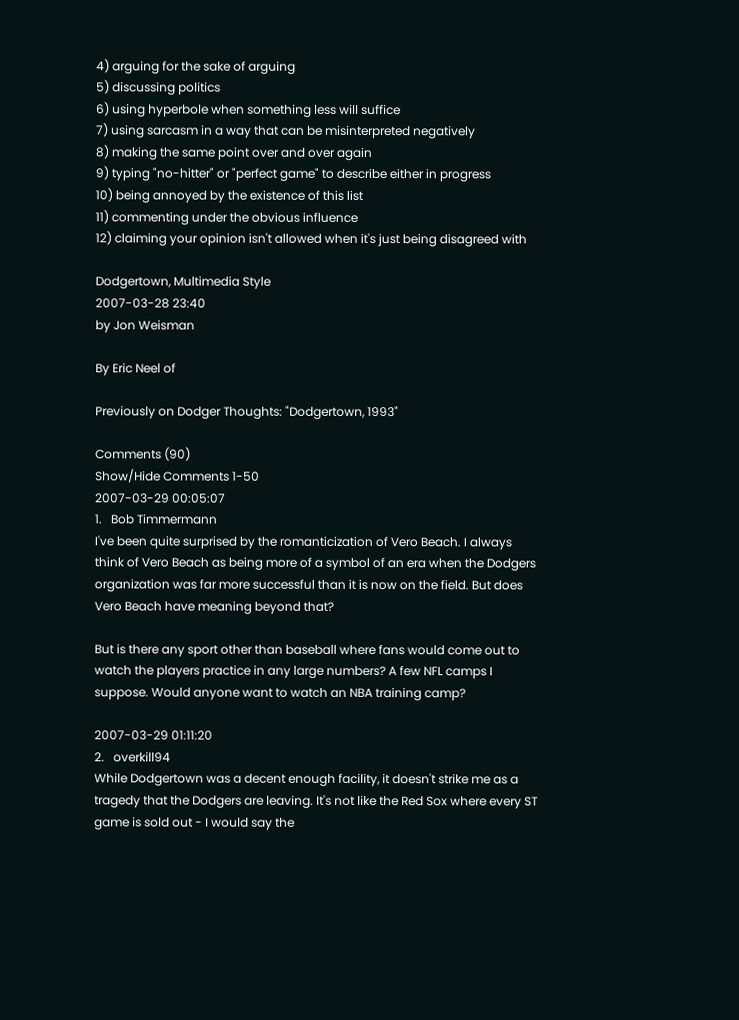4) arguing for the sake of arguing
5) discussing politics
6) using hyperbole when something less will suffice
7) using sarcasm in a way that can be misinterpreted negatively
8) making the same point over and over again
9) typing "no-hitter" or "perfect game" to describe either in progress
10) being annoyed by the existence of this list
11) commenting under the obvious influence
12) claiming your opinion isn't allowed when it's just being disagreed with

Dodgertown, Multimedia Style
2007-03-28 23:40
by Jon Weisman

By Eric Neel of

Previously on Dodger Thoughts: "Dodgertown, 1993"

Comments (90)
Show/Hide Comments 1-50
2007-03-29 00:05:07
1.   Bob Timmermann
I've been quite surprised by the romanticization of Vero Beach. I always think of Vero Beach as being more of a symbol of an era when the Dodgers organization was far more successful than it is now on the field. But does Vero Beach have meaning beyond that?

But is there any sport other than baseball where fans would come out to watch the players practice in any large numbers? A few NFL camps I suppose. Would anyone want to watch an NBA training camp?

2007-03-29 01:11:20
2.   overkill94
While Dodgertown was a decent enough facility, it doesn't strike me as a tragedy that the Dodgers are leaving. It's not like the Red Sox where every ST game is sold out - I would say the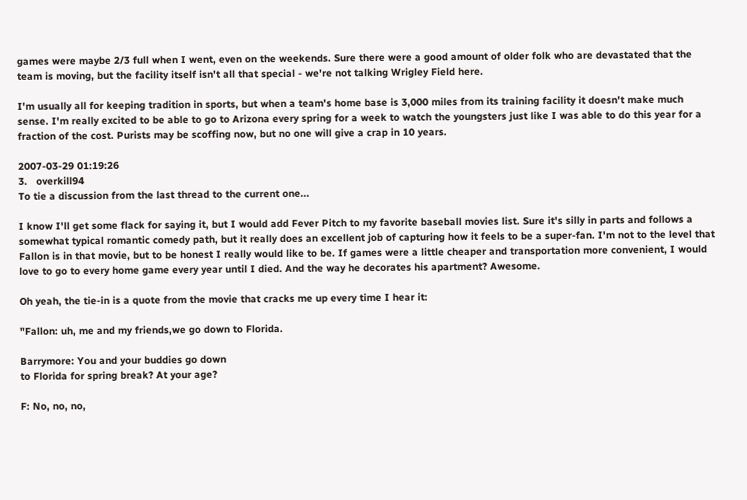games were maybe 2/3 full when I went, even on the weekends. Sure there were a good amount of older folk who are devastated that the team is moving, but the facility itself isn't all that special - we're not talking Wrigley Field here.

I'm usually all for keeping tradition in sports, but when a team's home base is 3,000 miles from its training facility it doesn't make much sense. I'm really excited to be able to go to Arizona every spring for a week to watch the youngsters just like I was able to do this year for a fraction of the cost. Purists may be scoffing now, but no one will give a crap in 10 years.

2007-03-29 01:19:26
3.   overkill94
To tie a discussion from the last thread to the current one...

I know I'll get some flack for saying it, but I would add Fever Pitch to my favorite baseball movies list. Sure it's silly in parts and follows a somewhat typical romantic comedy path, but it really does an excellent job of capturing how it feels to be a super-fan. I'm not to the level that Fallon is in that movie, but to be honest I really would like to be. If games were a little cheaper and transportation more convenient, I would love to go to every home game every year until I died. And the way he decorates his apartment? Awesome.

Oh yeah, the tie-in is a quote from the movie that cracks me up every time I hear it:

"Fallon: uh, me and my friends,we go down to Florida.

Barrymore: You and your buddies go down
to Florida for spring break? At your age?

F: No, no, no,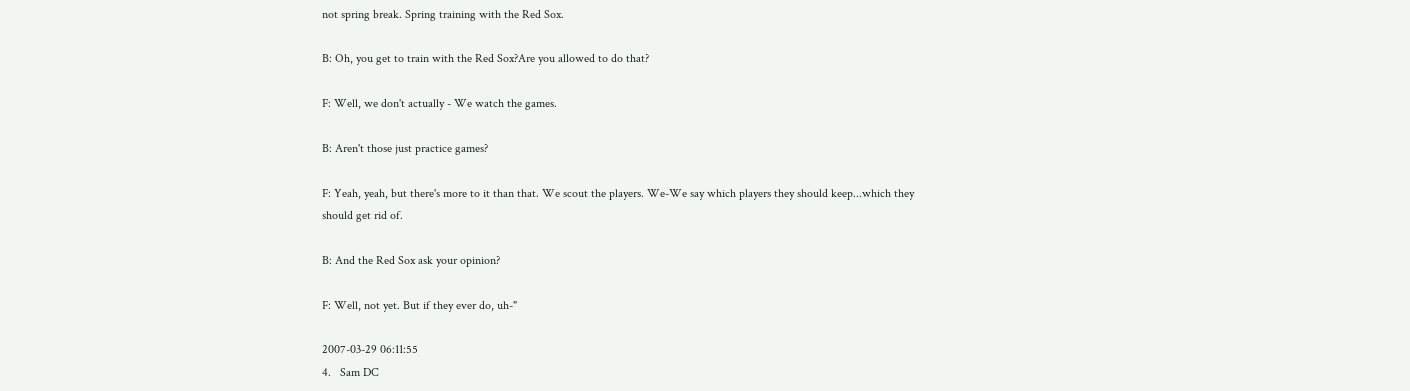not spring break. Spring training with the Red Sox.

B: Oh, you get to train with the Red Sox?Are you allowed to do that?

F: Well, we don't actually - We watch the games.

B: Aren't those just practice games?

F: Yeah, yeah, but there's more to it than that. We scout the players. We-We say which players they should keep...which they should get rid of.

B: And the Red Sox ask your opinion?

F: Well, not yet. But if they ever do, uh-"

2007-03-29 06:11:55
4.   Sam DC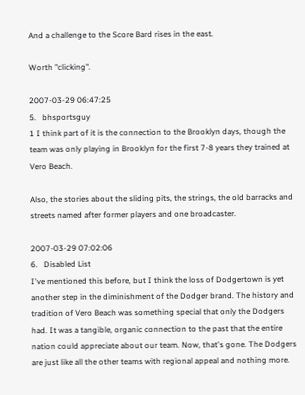And a challenge to the Score Bard rises in the east.

Worth "clicking".

2007-03-29 06:47:25
5.   bhsportsguy
1 I think part of it is the connection to the Brooklyn days, though the team was only playing in Brooklyn for the first 7-8 years they trained at Vero Beach.

Also, the stories about the sliding pits, the strings, the old barracks and streets named after former players and one broadcaster.

2007-03-29 07:02:06
6.   Disabled List
I've mentioned this before, but I think the loss of Dodgertown is yet another step in the diminishment of the Dodger brand. The history and tradition of Vero Beach was something special that only the Dodgers had. It was a tangible, organic connection to the past that the entire nation could appreciate about our team. Now, that's gone. The Dodgers are just like all the other teams with regional appeal and nothing more.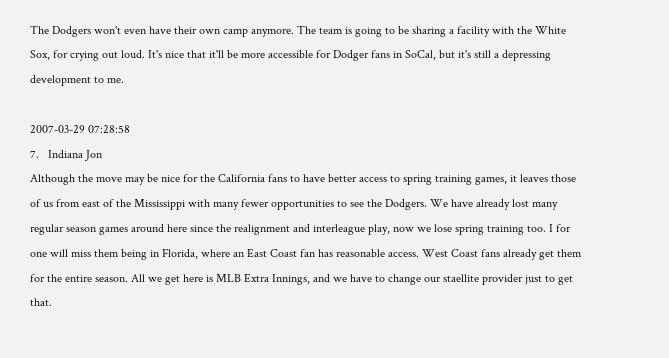The Dodgers won't even have their own camp anymore. The team is going to be sharing a facility with the White Sox, for crying out loud. It's nice that it'll be more accessible for Dodger fans in SoCal, but it's still a depressing development to me.

2007-03-29 07:28:58
7.   Indiana Jon
Although the move may be nice for the California fans to have better access to spring training games, it leaves those of us from east of the Mississippi with many fewer opportunities to see the Dodgers. We have already lost many regular season games around here since the realignment and interleague play, now we lose spring training too. I for one will miss them being in Florida, where an East Coast fan has reasonable access. West Coast fans already get them for the entire season. All we get here is MLB Extra Innings, and we have to change our staellite provider just to get that.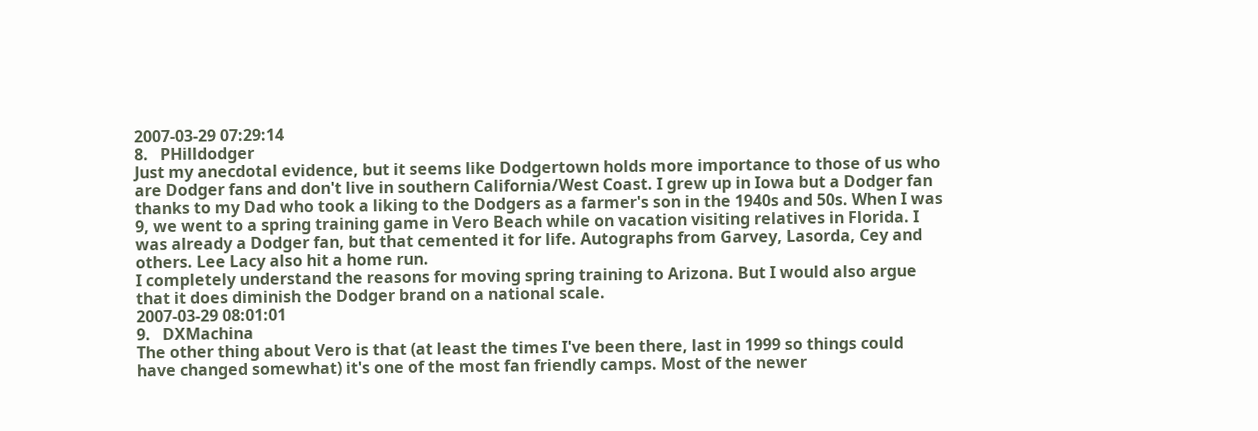2007-03-29 07:29:14
8.   PHilldodger
Just my anecdotal evidence, but it seems like Dodgertown holds more importance to those of us who are Dodger fans and don't live in southern California/West Coast. I grew up in Iowa but a Dodger fan thanks to my Dad who took a liking to the Dodgers as a farmer's son in the 1940s and 50s. When I was 9, we went to a spring training game in Vero Beach while on vacation visiting relatives in Florida. I was already a Dodger fan, but that cemented it for life. Autographs from Garvey, Lasorda, Cey and others. Lee Lacy also hit a home run.
I completely understand the reasons for moving spring training to Arizona. But I would also argue that it does diminish the Dodger brand on a national scale.
2007-03-29 08:01:01
9.   DXMachina
The other thing about Vero is that (at least the times I've been there, last in 1999 so things could have changed somewhat) it's one of the most fan friendly camps. Most of the newer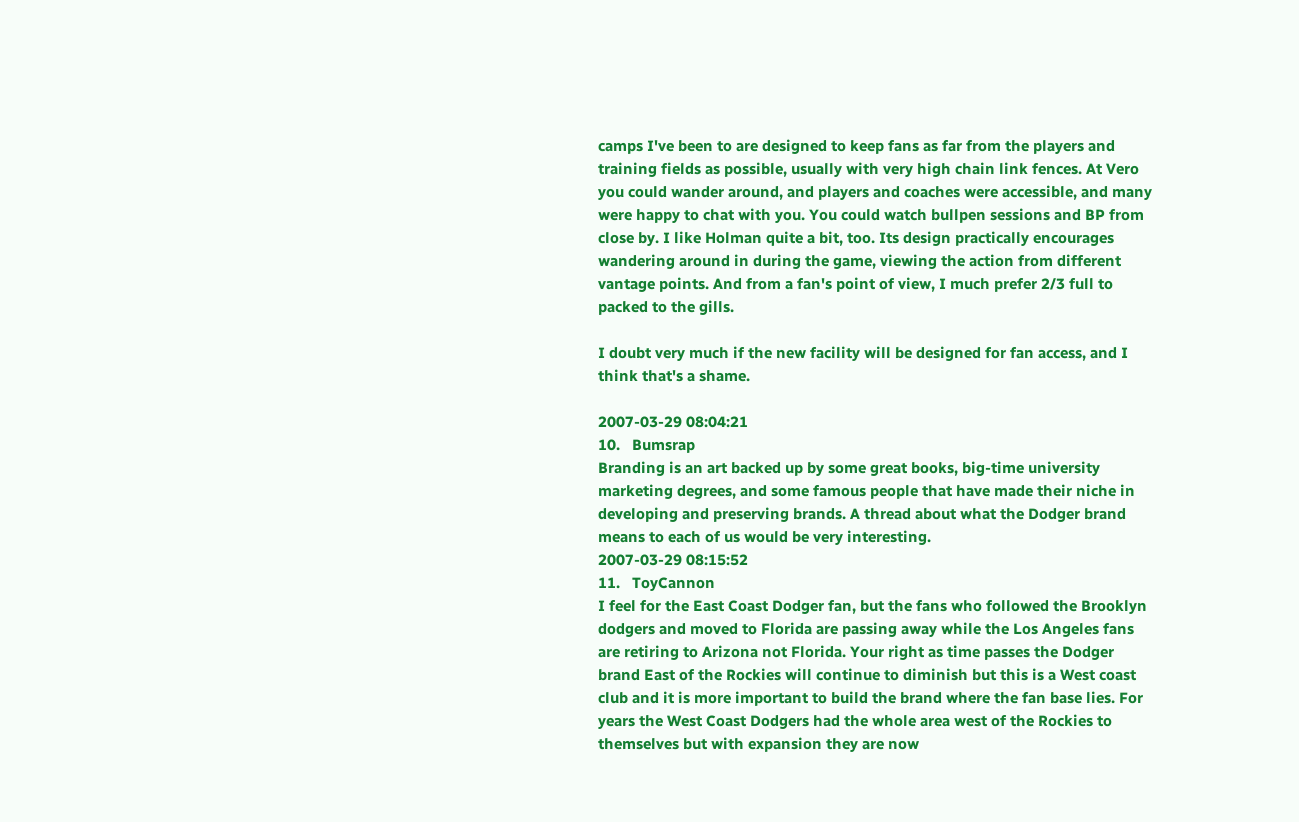camps I've been to are designed to keep fans as far from the players and training fields as possible, usually with very high chain link fences. At Vero you could wander around, and players and coaches were accessible, and many were happy to chat with you. You could watch bullpen sessions and BP from close by. I like Holman quite a bit, too. Its design practically encourages wandering around in during the game, viewing the action from different vantage points. And from a fan's point of view, I much prefer 2/3 full to packed to the gills.

I doubt very much if the new facility will be designed for fan access, and I think that's a shame.

2007-03-29 08:04:21
10.   Bumsrap
Branding is an art backed up by some great books, big-time university marketing degrees, and some famous people that have made their niche in developing and preserving brands. A thread about what the Dodger brand means to each of us would be very interesting.
2007-03-29 08:15:52
11.   ToyCannon
I feel for the East Coast Dodger fan, but the fans who followed the Brooklyn dodgers and moved to Florida are passing away while the Los Angeles fans are retiring to Arizona not Florida. Your right as time passes the Dodger brand East of the Rockies will continue to diminish but this is a West coast club and it is more important to build the brand where the fan base lies. For years the West Coast Dodgers had the whole area west of the Rockies to themselves but with expansion they are now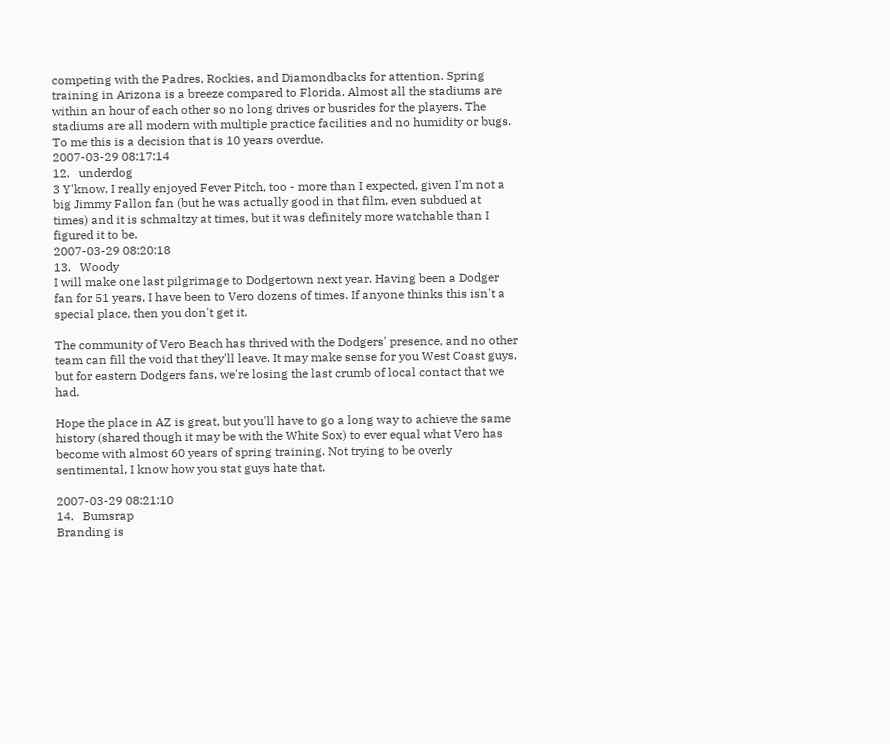competing with the Padres, Rockies, and Diamondbacks for attention. Spring training in Arizona is a breeze compared to Florida. Almost all the stadiums are within an hour of each other so no long drives or busrides for the players. The stadiums are all modern with multiple practice facilities and no humidity or bugs.
To me this is a decision that is 10 years overdue.
2007-03-29 08:17:14
12.   underdog
3 Y'know, I really enjoyed Fever Pitch, too - more than I expected, given I'm not a big Jimmy Fallon fan (but he was actually good in that film, even subdued at times) and it is schmaltzy at times, but it was definitely more watchable than I figured it to be.
2007-03-29 08:20:18
13.   Woody
I will make one last pilgrimage to Dodgertown next year. Having been a Dodger fan for 51 years, I have been to Vero dozens of times. If anyone thinks this isn't a special place, then you don't get it.

The community of Vero Beach has thrived with the Dodgers' presence, and no other team can fill the void that they'll leave. It may make sense for you West Coast guys, but for eastern Dodgers fans, we're losing the last crumb of local contact that we had.

Hope the place in AZ is great, but you'll have to go a long way to achieve the same history (shared though it may be with the White Sox) to ever equal what Vero has become with almost 60 years of spring training. Not trying to be overly sentimental, I know how you stat guys hate that.

2007-03-29 08:21:10
14.   Bumsrap
Branding is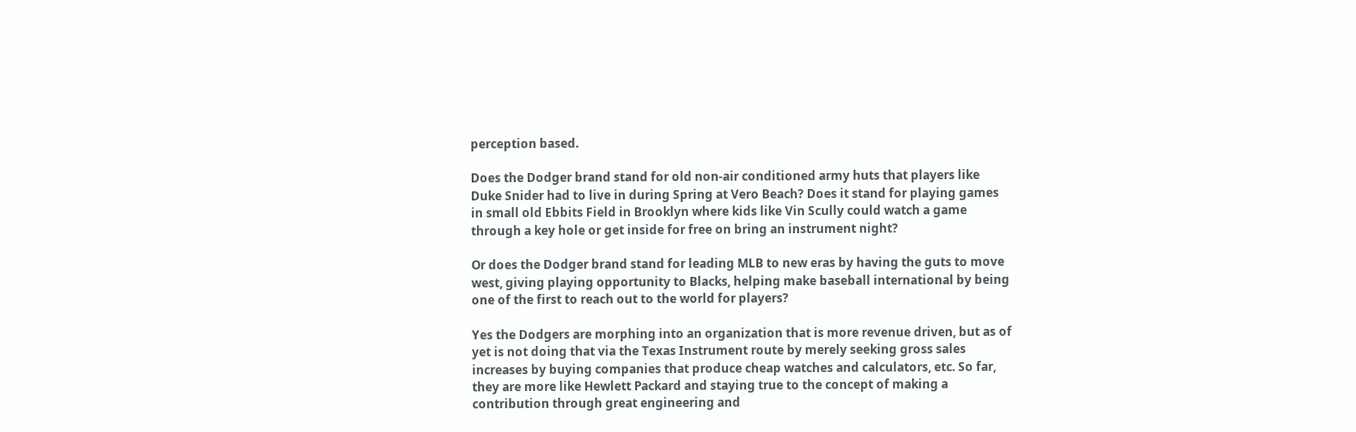perception based.

Does the Dodger brand stand for old non-air conditioned army huts that players like Duke Snider had to live in during Spring at Vero Beach? Does it stand for playing games in small old Ebbits Field in Brooklyn where kids like Vin Scully could watch a game through a key hole or get inside for free on bring an instrument night?

Or does the Dodger brand stand for leading MLB to new eras by having the guts to move west, giving playing opportunity to Blacks, helping make baseball international by being one of the first to reach out to the world for players?

Yes the Dodgers are morphing into an organization that is more revenue driven, but as of yet is not doing that via the Texas Instrument route by merely seeking gross sales increases by buying companies that produce cheap watches and calculators, etc. So far, they are more like Hewlett Packard and staying true to the concept of making a contribution through great engineering and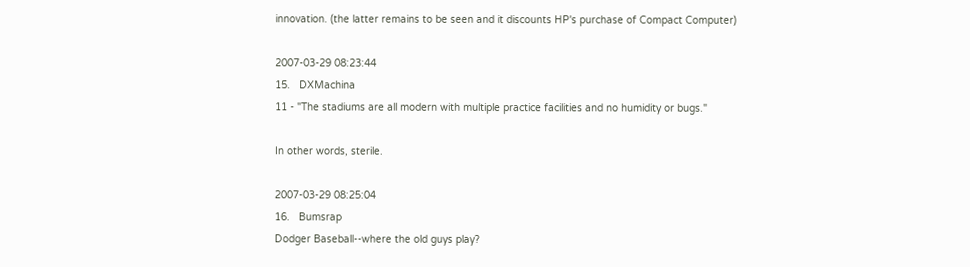innovation. (the latter remains to be seen and it discounts HP's purchase of Compact Computer)

2007-03-29 08:23:44
15.   DXMachina
11 - "The stadiums are all modern with multiple practice facilities and no humidity or bugs."

In other words, sterile.

2007-03-29 08:25:04
16.   Bumsrap
Dodger Baseball--where the old guys play?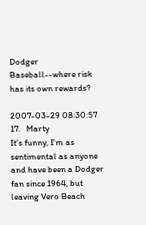Dodger Baseball--where risk has its own rewards?

2007-03-29 08:30:57
17.   Marty
It's funny, I'm as sentimental as anyone and have been a Dodger fan since 1964, but leaving Vero Beach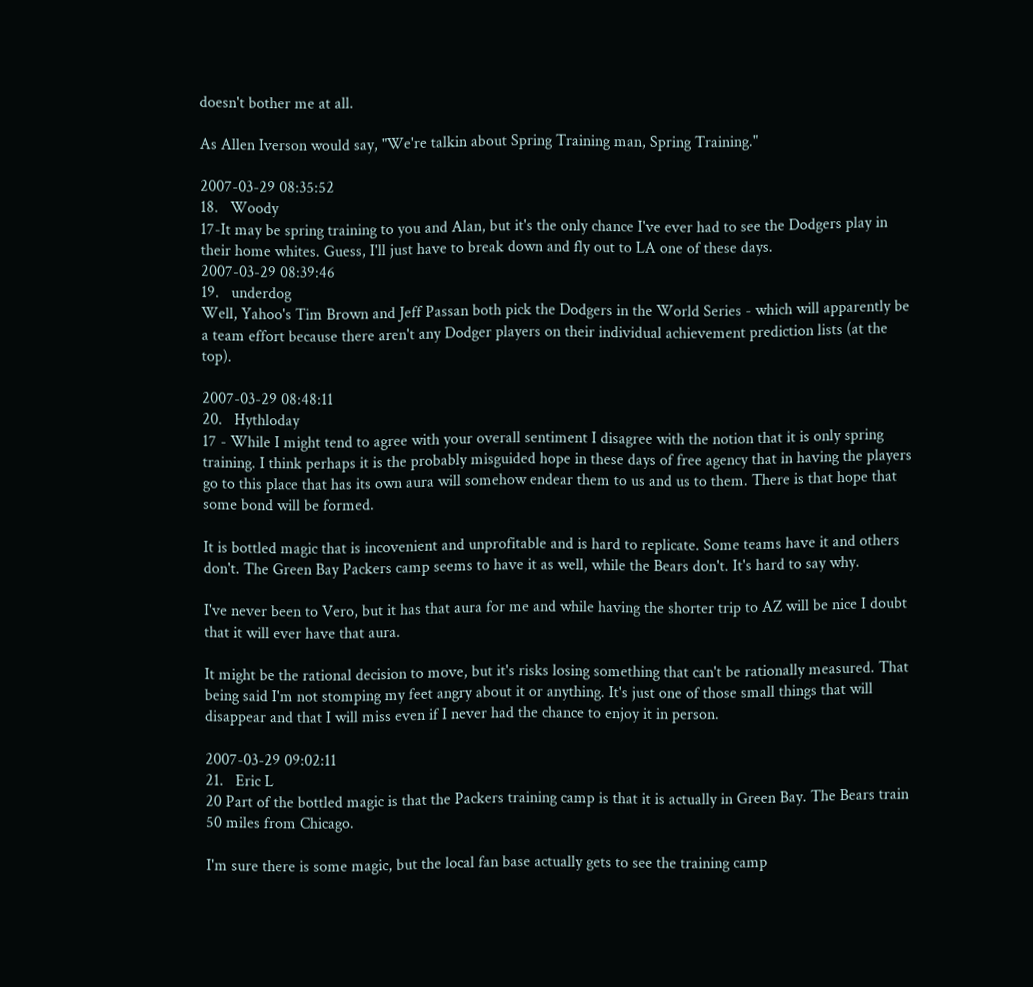doesn't bother me at all.

As Allen Iverson would say, "We're talkin about Spring Training man, Spring Training."

2007-03-29 08:35:52
18.   Woody
17-It may be spring training to you and Alan, but it's the only chance I've ever had to see the Dodgers play in their home whites. Guess, I'll just have to break down and fly out to LA one of these days.
2007-03-29 08:39:46
19.   underdog
Well, Yahoo's Tim Brown and Jeff Passan both pick the Dodgers in the World Series - which will apparently be a team effort because there aren't any Dodger players on their individual achievement prediction lists (at the top).

2007-03-29 08:48:11
20.   Hythloday
17 - While I might tend to agree with your overall sentiment I disagree with the notion that it is only spring training. I think perhaps it is the probably misguided hope in these days of free agency that in having the players go to this place that has its own aura will somehow endear them to us and us to them. There is that hope that some bond will be formed.

It is bottled magic that is incovenient and unprofitable and is hard to replicate. Some teams have it and others don't. The Green Bay Packers camp seems to have it as well, while the Bears don't. It's hard to say why.

I've never been to Vero, but it has that aura for me and while having the shorter trip to AZ will be nice I doubt that it will ever have that aura.

It might be the rational decision to move, but it's risks losing something that can't be rationally measured. That being said I'm not stomping my feet angry about it or anything. It's just one of those small things that will disappear and that I will miss even if I never had the chance to enjoy it in person.

2007-03-29 09:02:11
21.   Eric L
20 Part of the bottled magic is that the Packers training camp is that it is actually in Green Bay. The Bears train 50 miles from Chicago.

I'm sure there is some magic, but the local fan base actually gets to see the training camp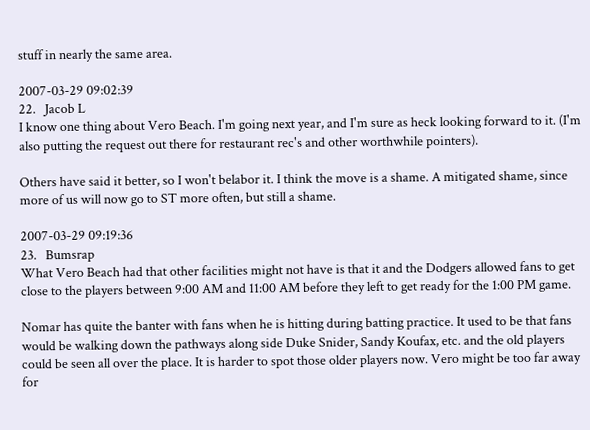stuff in nearly the same area.

2007-03-29 09:02:39
22.   Jacob L
I know one thing about Vero Beach. I'm going next year, and I'm sure as heck looking forward to it. (I'm also putting the request out there for restaurant rec's and other worthwhile pointers).

Others have said it better, so I won't belabor it. I think the move is a shame. A mitigated shame, since more of us will now go to ST more often, but still a shame.

2007-03-29 09:19:36
23.   Bumsrap
What Vero Beach had that other facilities might not have is that it and the Dodgers allowed fans to get close to the players between 9:00 AM and 11:00 AM before they left to get ready for the 1:00 PM game.

Nomar has quite the banter with fans when he is hitting during batting practice. It used to be that fans would be walking down the pathways along side Duke Snider, Sandy Koufax, etc. and the old players could be seen all over the place. It is harder to spot those older players now. Vero might be too far away for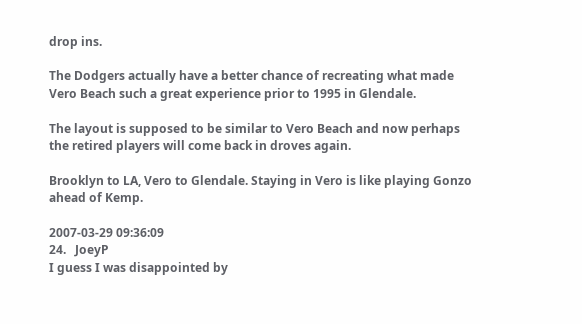drop ins.

The Dodgers actually have a better chance of recreating what made Vero Beach such a great experience prior to 1995 in Glendale.

The layout is supposed to be similar to Vero Beach and now perhaps the retired players will come back in droves again.

Brooklyn to LA, Vero to Glendale. Staying in Vero is like playing Gonzo ahead of Kemp.

2007-03-29 09:36:09
24.   JoeyP
I guess I was disappointed by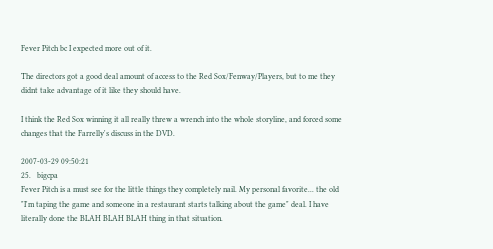Fever Pitch bc I expected more out of it.

The directors got a good deal amount of access to the Red Sox/Fenway/Players, but to me they didnt take advantage of it like they should have.

I think the Red Sox winning it all really threw a wrench into the whole storyline, and forced some changes that the Farrelly's discuss in the DVD.

2007-03-29 09:50:21
25.   bigcpa
Fever Pitch is a must see for the little things they completely nail. My personal favorite... the old "I'm taping the game and someone in a restaurant starts talking about the game" deal. I have literally done the BLAH BLAH BLAH thing in that situation.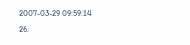2007-03-29 09:59:14
26.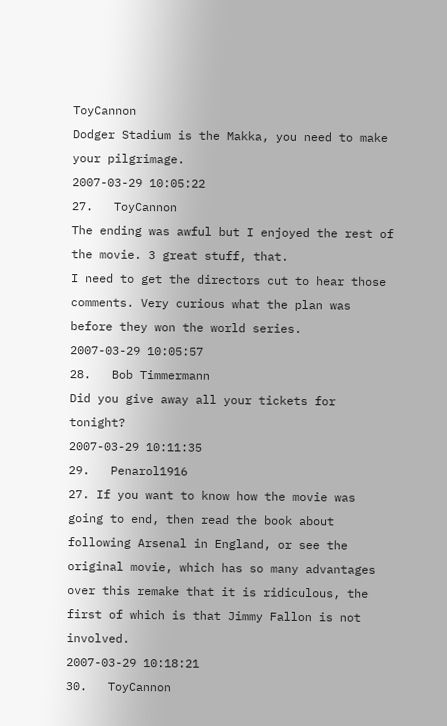ToyCannon
Dodger Stadium is the Makka, you need to make your pilgrimage.
2007-03-29 10:05:22
27.   ToyCannon
The ending was awful but I enjoyed the rest of the movie. 3 great stuff, that.
I need to get the directors cut to hear those comments. Very curious what the plan was before they won the world series.
2007-03-29 10:05:57
28.   Bob Timmermann
Did you give away all your tickets for tonight?
2007-03-29 10:11:35
29.   Penarol1916
27. If you want to know how the movie was going to end, then read the book about following Arsenal in England, or see the original movie, which has so many advantages over this remake that it is ridiculous, the first of which is that Jimmy Fallon is not involved.
2007-03-29 10:18:21
30.   ToyCannon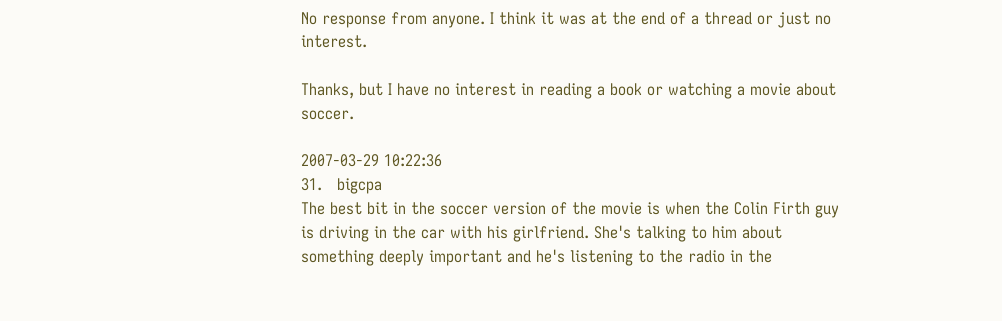No response from anyone. I think it was at the end of a thread or just no interest.

Thanks, but I have no interest in reading a book or watching a movie about soccer.

2007-03-29 10:22:36
31.   bigcpa
The best bit in the soccer version of the movie is when the Colin Firth guy is driving in the car with his girlfriend. She's talking to him about something deeply important and he's listening to the radio in the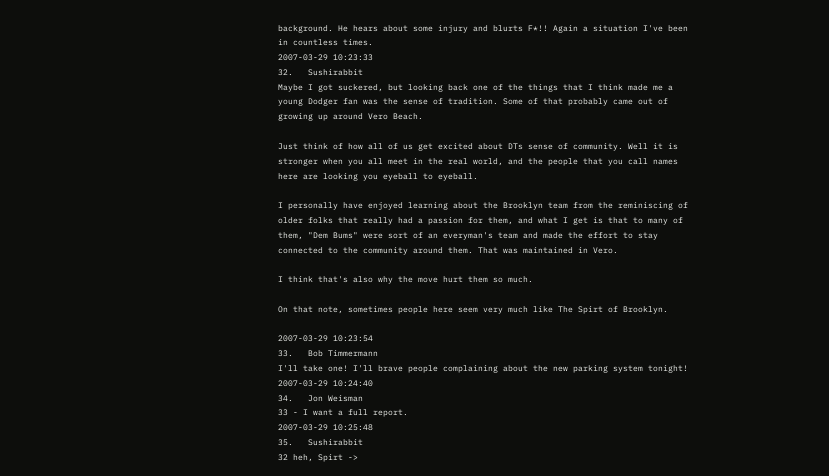background. He hears about some injury and blurts F*!! Again a situation I've been in countless times.
2007-03-29 10:23:33
32.   Sushirabbit
Maybe I got suckered, but looking back one of the things that I think made me a young Dodger fan was the sense of tradition. Some of that probably came out of growing up around Vero Beach.

Just think of how all of us get excited about DTs sense of community. Well it is stronger when you all meet in the real world, and the people that you call names here are looking you eyeball to eyeball.

I personally have enjoyed learning about the Brooklyn team from the reminiscing of older folks that really had a passion for them, and what I get is that to many of them, "Dem Bums" were sort of an everyman's team and made the effort to stay connected to the community around them. That was maintained in Vero.

I think that's also why the move hurt them so much.

On that note, sometimes people here seem very much like The Spirt of Brooklyn.

2007-03-29 10:23:54
33.   Bob Timmermann
I'll take one! I'll brave people complaining about the new parking system tonight!
2007-03-29 10:24:40
34.   Jon Weisman
33 - I want a full report.
2007-03-29 10:25:48
35.   Sushirabbit
32 heh, Spirt ->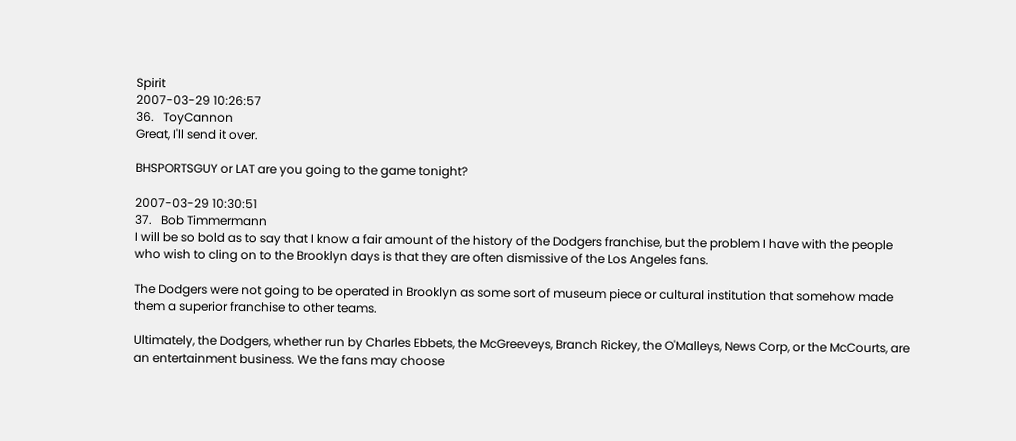Spirit
2007-03-29 10:26:57
36.   ToyCannon
Great, I'll send it over.

BHSPORTSGUY or LAT are you going to the game tonight?

2007-03-29 10:30:51
37.   Bob Timmermann
I will be so bold as to say that I know a fair amount of the history of the Dodgers franchise, but the problem I have with the people who wish to cling on to the Brooklyn days is that they are often dismissive of the Los Angeles fans.

The Dodgers were not going to be operated in Brooklyn as some sort of museum piece or cultural institution that somehow made them a superior franchise to other teams.

Ultimately, the Dodgers, whether run by Charles Ebbets, the McGreeveys, Branch Rickey, the O'Malleys, News Corp, or the McCourts, are an entertainment business. We the fans may choose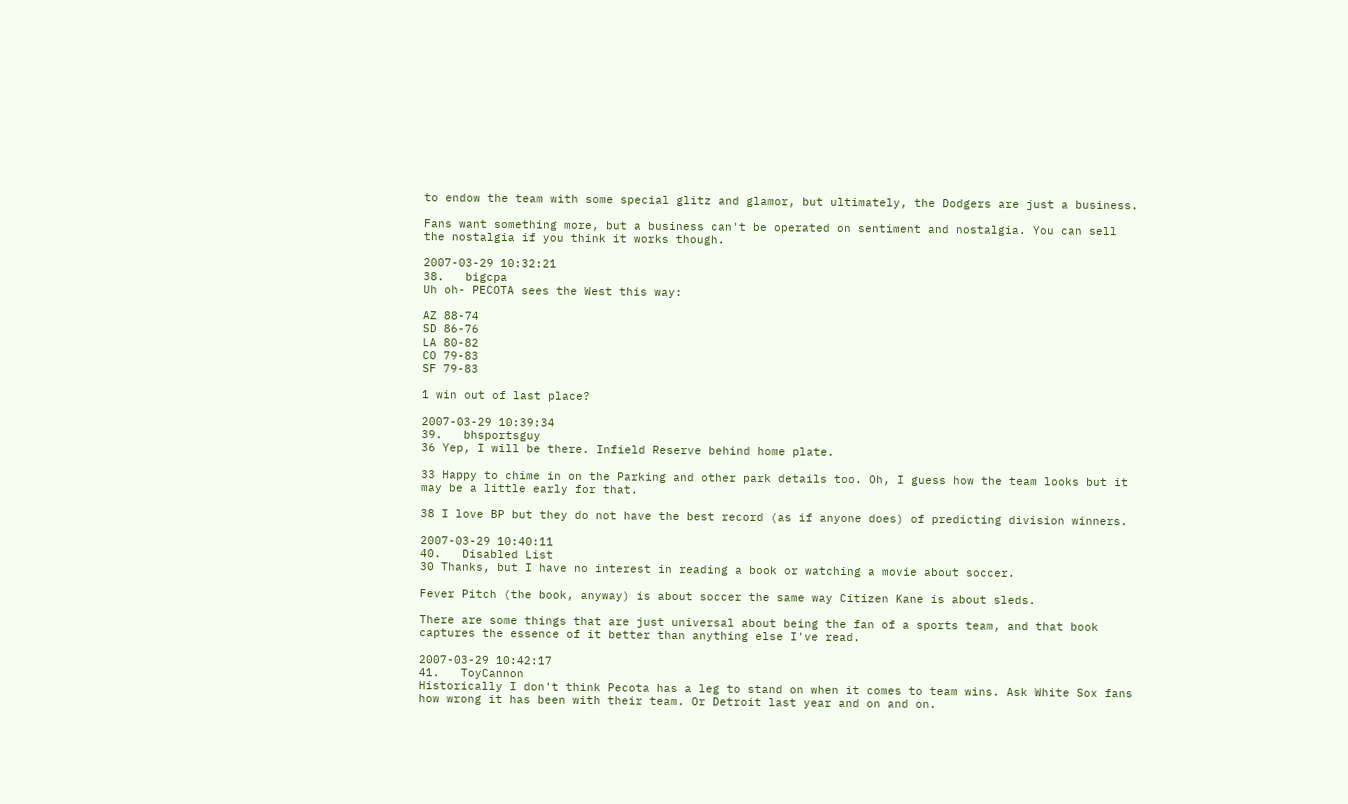to endow the team with some special glitz and glamor, but ultimately, the Dodgers are just a business.

Fans want something more, but a business can't be operated on sentiment and nostalgia. You can sell the nostalgia if you think it works though.

2007-03-29 10:32:21
38.   bigcpa
Uh oh- PECOTA sees the West this way:

AZ 88-74
SD 86-76
LA 80-82
CO 79-83
SF 79-83

1 win out of last place?

2007-03-29 10:39:34
39.   bhsportsguy
36 Yep, I will be there. Infield Reserve behind home plate.

33 Happy to chime in on the Parking and other park details too. Oh, I guess how the team looks but it may be a little early for that.

38 I love BP but they do not have the best record (as if anyone does) of predicting division winners.

2007-03-29 10:40:11
40.   Disabled List
30 Thanks, but I have no interest in reading a book or watching a movie about soccer.

Fever Pitch (the book, anyway) is about soccer the same way Citizen Kane is about sleds.

There are some things that are just universal about being the fan of a sports team, and that book captures the essence of it better than anything else I've read.

2007-03-29 10:42:17
41.   ToyCannon
Historically I don't think Pecota has a leg to stand on when it comes to team wins. Ask White Sox fans how wrong it has been with their team. Or Detroit last year and on and on.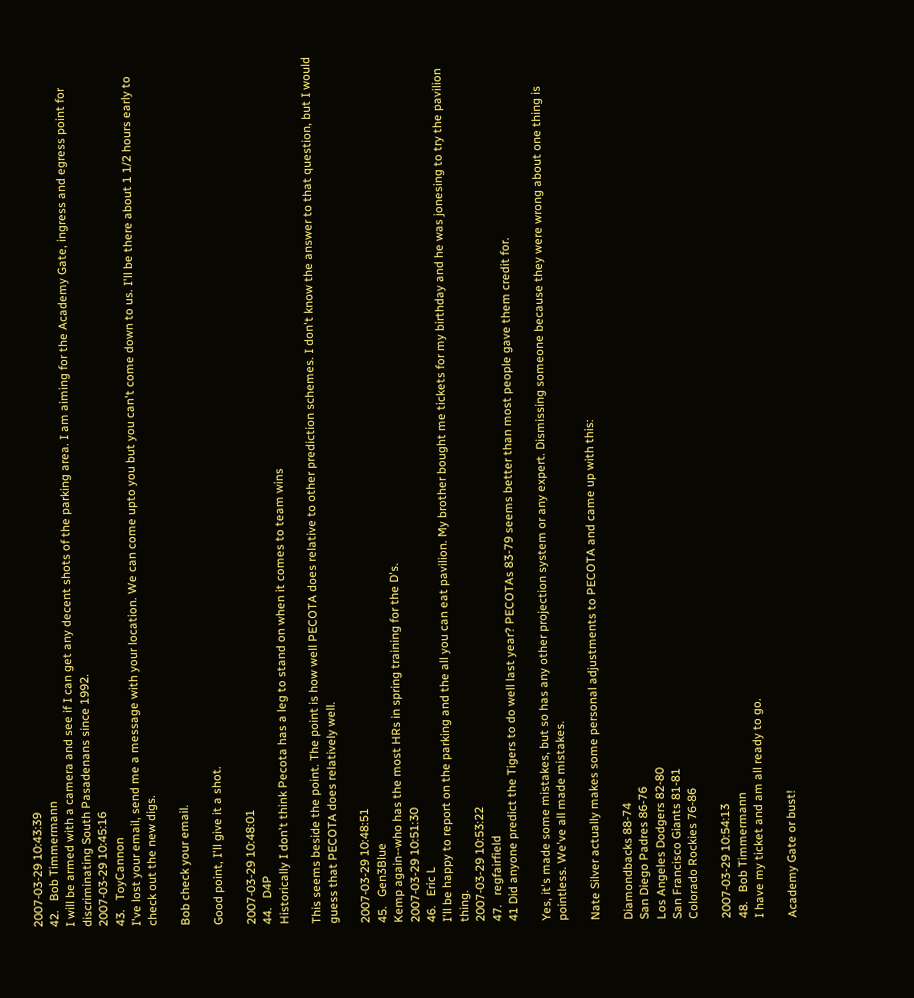2007-03-29 10:43:39
42.   Bob Timmermann
I will be armed with a camera and see if I can get any decent shots of the parking area. I am aiming for the Academy Gate, ingress and egress point for discriminating South Pasadenans since 1992.
2007-03-29 10:45:16
43.   ToyCannon
I've lost your email, send me a message with your location. We can come upto you but you can't come down to us. I'll be there about 1 1/2 hours early to check out the new digs.

Bob check your email.

Good point, I'll give it a shot.

2007-03-29 10:48:01
44.   D4P
Historically I don't think Pecota has a leg to stand on when it comes to team wins

This seems beside the point. The point is how well PECOTA does relative to other prediction schemes. I don't know the answer to that question, but I would guess that PECOTA does relatively well.

2007-03-29 10:48:51
45.   Gen3Blue
Kemp again--who has the most HRs in spring training for the D's.
2007-03-29 10:51:30
46.   Eric L
I'll be happy to report on the parking and the all you can eat pavilion. My brother bought me tickets for my birthday and he was jonesing to try the pavilion thing.
2007-03-29 10:53:22
47.   regfairfield
41 Did anyone predict the Tigers to do well last year? PECOTAs 83-79 seems better than most people gave them credit for.

Yes, it's made some mistakes, but so has any other projection system or any expert. Dismissing someone because they were wrong about one thing is pointless. We've all made mistakes.

Nate Silver actually makes some personal adjustments to PECOTA and came up with this:

Diamondbacks 88-74
San Diego Padres 86-76
Los Angeles Dodgers 82-80
San Francisco Giants 81-81
Colorado Rockies 76-86

2007-03-29 10:54:13
48.   Bob Timmermann
I have my ticket and am all ready to go.

Academy Gate or bust!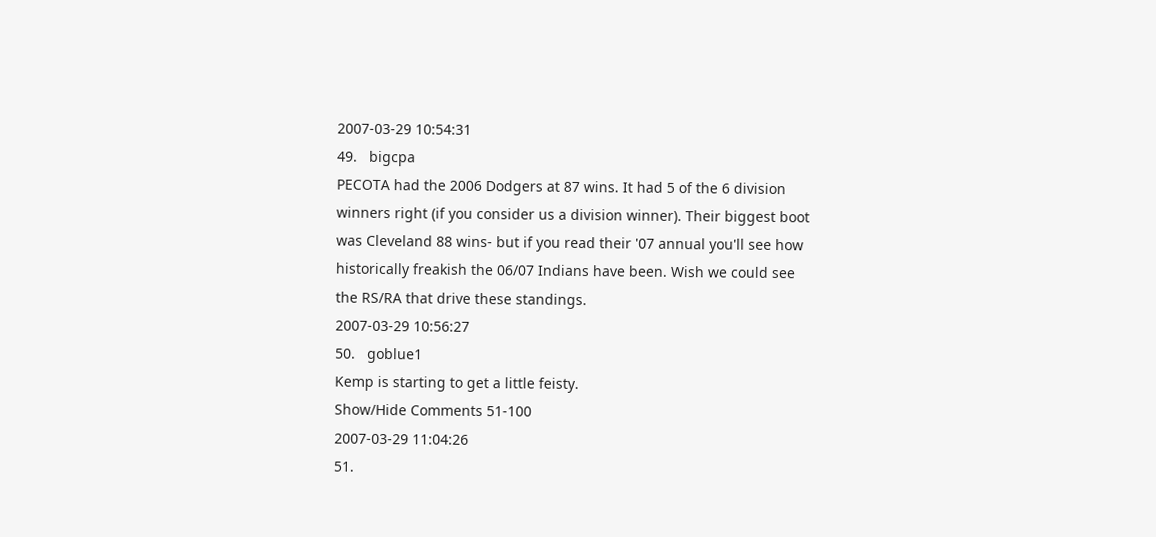2007-03-29 10:54:31
49.   bigcpa
PECOTA had the 2006 Dodgers at 87 wins. It had 5 of the 6 division winners right (if you consider us a division winner). Their biggest boot was Cleveland 88 wins- but if you read their '07 annual you'll see how historically freakish the 06/07 Indians have been. Wish we could see the RS/RA that drive these standings.
2007-03-29 10:56:27
50.   goblue1
Kemp is starting to get a little feisty.
Show/Hide Comments 51-100
2007-03-29 11:04:26
51.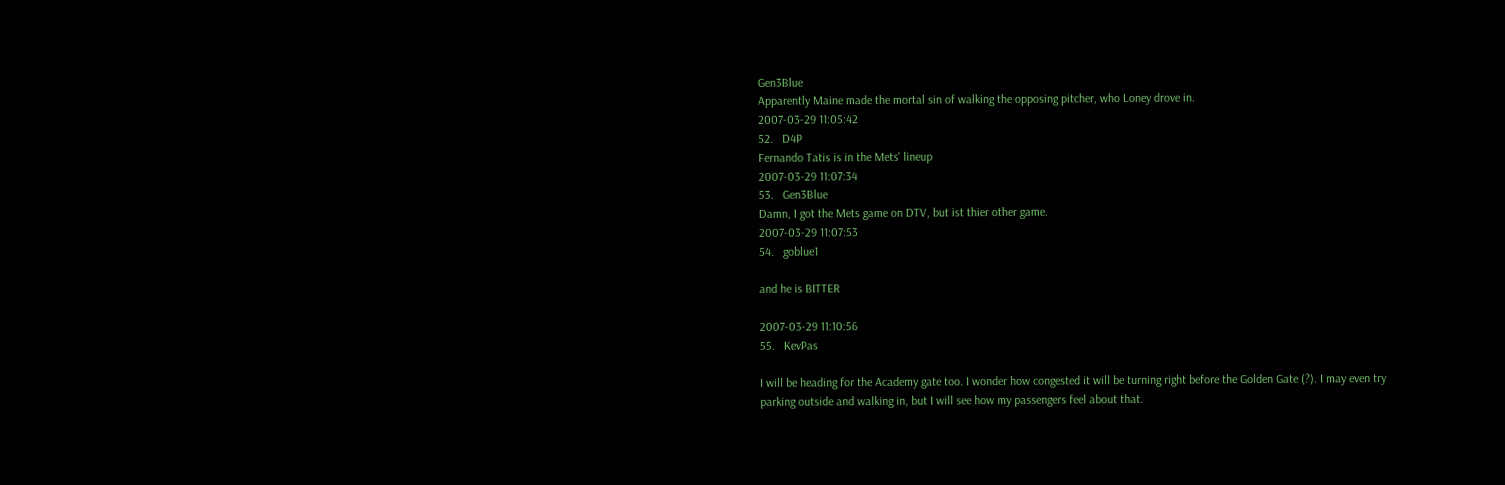Gen3Blue
Apparently Maine made the mortal sin of walking the opposing pitcher, who Loney drove in.
2007-03-29 11:05:42
52.   D4P
Fernando Tatis is in the Mets' lineup
2007-03-29 11:07:34
53.   Gen3Blue
Damn, I got the Mets game on DTV, but ist thier other game.
2007-03-29 11:07:53
54.   goblue1

and he is BITTER

2007-03-29 11:10:56
55.   KevPas

I will be heading for the Academy gate too. I wonder how congested it will be turning right before the Golden Gate (?). I may even try parking outside and walking in, but I will see how my passengers feel about that.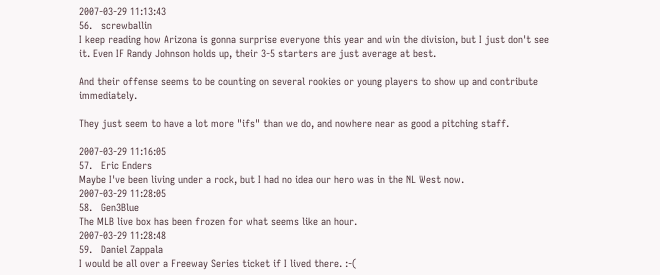2007-03-29 11:13:43
56.   screwballin
I keep reading how Arizona is gonna surprise everyone this year and win the division, but I just don't see it. Even IF Randy Johnson holds up, their 3-5 starters are just average at best.

And their offense seems to be counting on several rookies or young players to show up and contribute immediately.

They just seem to have a lot more "ifs" than we do, and nowhere near as good a pitching staff.

2007-03-29 11:16:05
57.   Eric Enders
Maybe I've been living under a rock, but I had no idea our hero was in the NL West now.
2007-03-29 11:28:05
58.   Gen3Blue
The MLB live box has been frozen for what seems like an hour.
2007-03-29 11:28:48
59.   Daniel Zappala
I would be all over a Freeway Series ticket if I lived there. :-(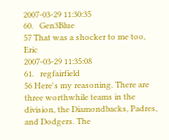2007-03-29 11:30:35
60.   Gen3Blue
57 That was a shocker to me too, Eric
2007-03-29 11:35:08
61.   regfairfield
56 Here's my reasoning. There are three worthwhile teams in the division, the Diamondbacks, Padres, and Dodgers. The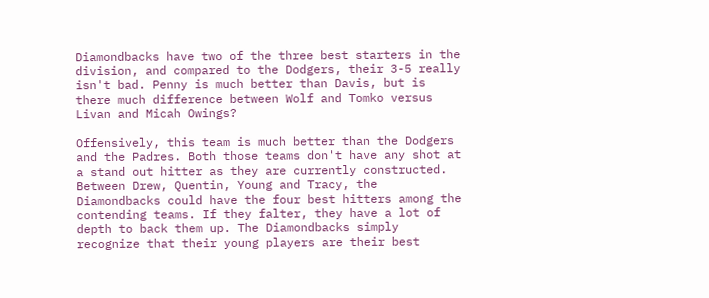Diamondbacks have two of the three best starters in the division, and compared to the Dodgers, their 3-5 really isn't bad. Penny is much better than Davis, but is there much difference between Wolf and Tomko versus Livan and Micah Owings?

Offensively, this team is much better than the Dodgers and the Padres. Both those teams don't have any shot at a stand out hitter as they are currently constructed. Between Drew, Quentin, Young and Tracy, the Diamondbacks could have the four best hitters among the contending teams. If they falter, they have a lot of depth to back them up. The Diamondbacks simply recognize that their young players are their best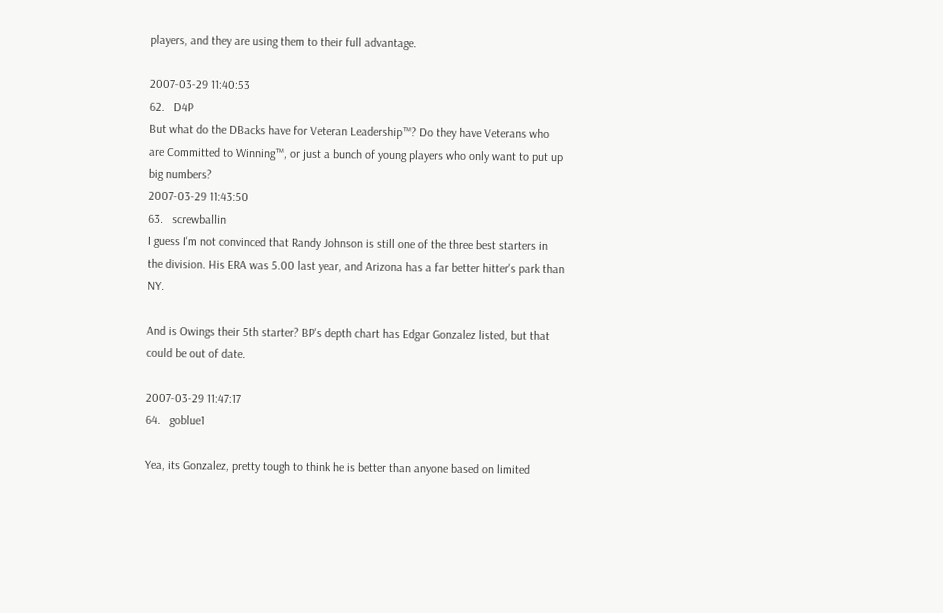players, and they are using them to their full advantage.

2007-03-29 11:40:53
62.   D4P
But what do the DBacks have for Veteran Leadership™? Do they have Veterans who are Committed to Winning™, or just a bunch of young players who only want to put up big numbers?
2007-03-29 11:43:50
63.   screwballin
I guess I'm not convinced that Randy Johnson is still one of the three best starters in the division. His ERA was 5.00 last year, and Arizona has a far better hitter's park than NY.

And is Owings their 5th starter? BP's depth chart has Edgar Gonzalez listed, but that could be out of date.

2007-03-29 11:47:17
64.   goblue1

Yea, its Gonzalez, pretty tough to think he is better than anyone based on limited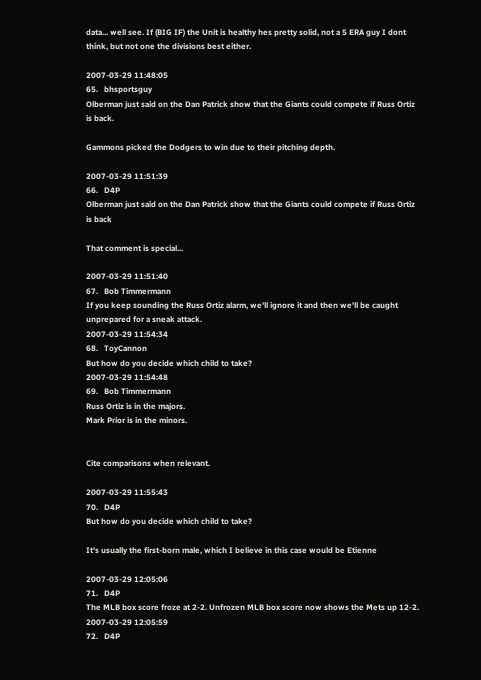data... well see. If (BIG IF) the Unit is healthy hes pretty solid, not a 5 ERA guy I dont think, but not one the divisions best either.

2007-03-29 11:48:05
65.   bhsportsguy
Olberman just said on the Dan Patrick show that the Giants could compete if Russ Ortiz is back.

Gammons picked the Dodgers to win due to their pitching depth.

2007-03-29 11:51:39
66.   D4P
Olberman just said on the Dan Patrick show that the Giants could compete if Russ Ortiz is back

That comment is special...

2007-03-29 11:51:40
67.   Bob Timmermann
If you keep sounding the Russ Ortiz alarm, we'll ignore it and then we'll be caught unprepared for a sneak attack.
2007-03-29 11:54:34
68.   ToyCannon
But how do you decide which child to take?
2007-03-29 11:54:48
69.   Bob Timmermann
Russ Ortiz is in the majors.
Mark Prior is in the minors.


Cite comparisons when relevant.

2007-03-29 11:55:43
70.   D4P
But how do you decide which child to take?

It's usually the first-born male, which I believe in this case would be Etienne

2007-03-29 12:05:06
71.   D4P
The MLB box score froze at 2-2. Unfrozen MLB box score now shows the Mets up 12-2.
2007-03-29 12:05:59
72.   D4P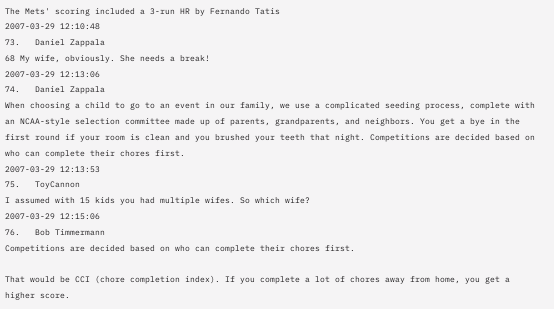The Mets' scoring included a 3-run HR by Fernando Tatis
2007-03-29 12:10:48
73.   Daniel Zappala
68 My wife, obviously. She needs a break!
2007-03-29 12:13:06
74.   Daniel Zappala
When choosing a child to go to an event in our family, we use a complicated seeding process, complete with an NCAA-style selection committee made up of parents, grandparents, and neighbors. You get a bye in the first round if your room is clean and you brushed your teeth that night. Competitions are decided based on who can complete their chores first.
2007-03-29 12:13:53
75.   ToyCannon
I assumed with 15 kids you had multiple wifes. So which wife?
2007-03-29 12:15:06
76.   Bob Timmermann
Competitions are decided based on who can complete their chores first.

That would be CCI (chore completion index). If you complete a lot of chores away from home, you get a higher score.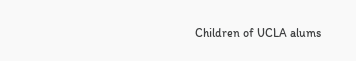Children of UCLA alums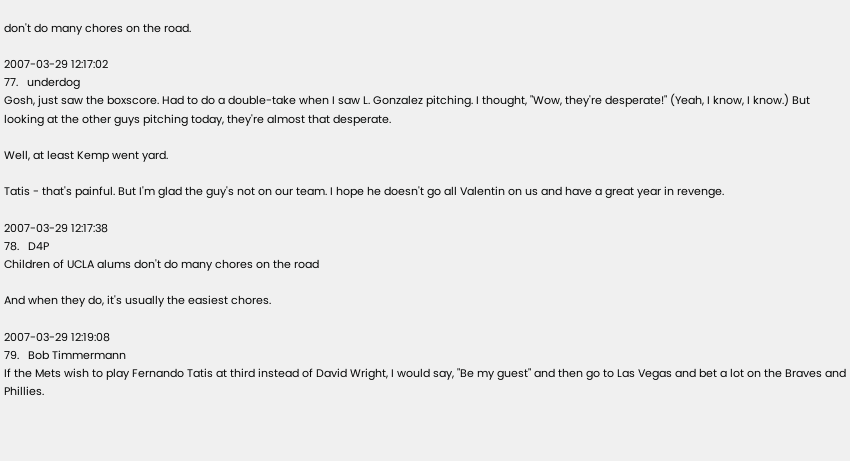don't do many chores on the road.

2007-03-29 12:17:02
77.   underdog
Gosh, just saw the boxscore. Had to do a double-take when I saw L. Gonzalez pitching. I thought, "Wow, they're desperate!" (Yeah, I know, I know.) But looking at the other guys pitching today, they're almost that desperate.

Well, at least Kemp went yard.

Tatis - that's painful. But I'm glad the guy's not on our team. I hope he doesn't go all Valentin on us and have a great year in revenge.

2007-03-29 12:17:38
78.   D4P
Children of UCLA alums don't do many chores on the road

And when they do, it's usually the easiest chores.

2007-03-29 12:19:08
79.   Bob Timmermann
If the Mets wish to play Fernando Tatis at third instead of David Wright, I would say, "Be my guest" and then go to Las Vegas and bet a lot on the Braves and Phillies.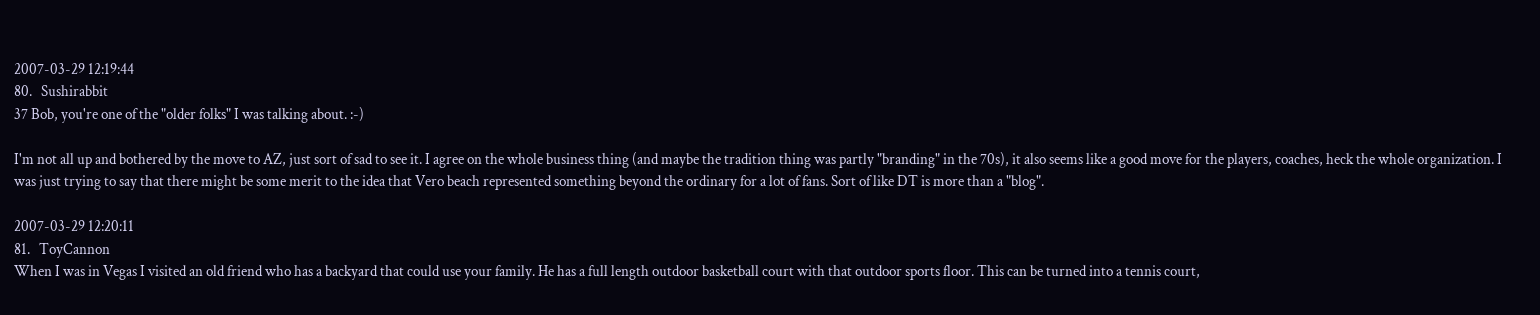2007-03-29 12:19:44
80.   Sushirabbit
37 Bob, you're one of the "older folks" I was talking about. :-)

I'm not all up and bothered by the move to AZ, just sort of sad to see it. I agree on the whole business thing (and maybe the tradition thing was partly "branding" in the 70s), it also seems like a good move for the players, coaches, heck the whole organization. I was just trying to say that there might be some merit to the idea that Vero beach represented something beyond the ordinary for a lot of fans. Sort of like DT is more than a "blog".

2007-03-29 12:20:11
81.   ToyCannon
When I was in Vegas I visited an old friend who has a backyard that could use your family. He has a full length outdoor basketball court with that outdoor sports floor. This can be turned into a tennis court,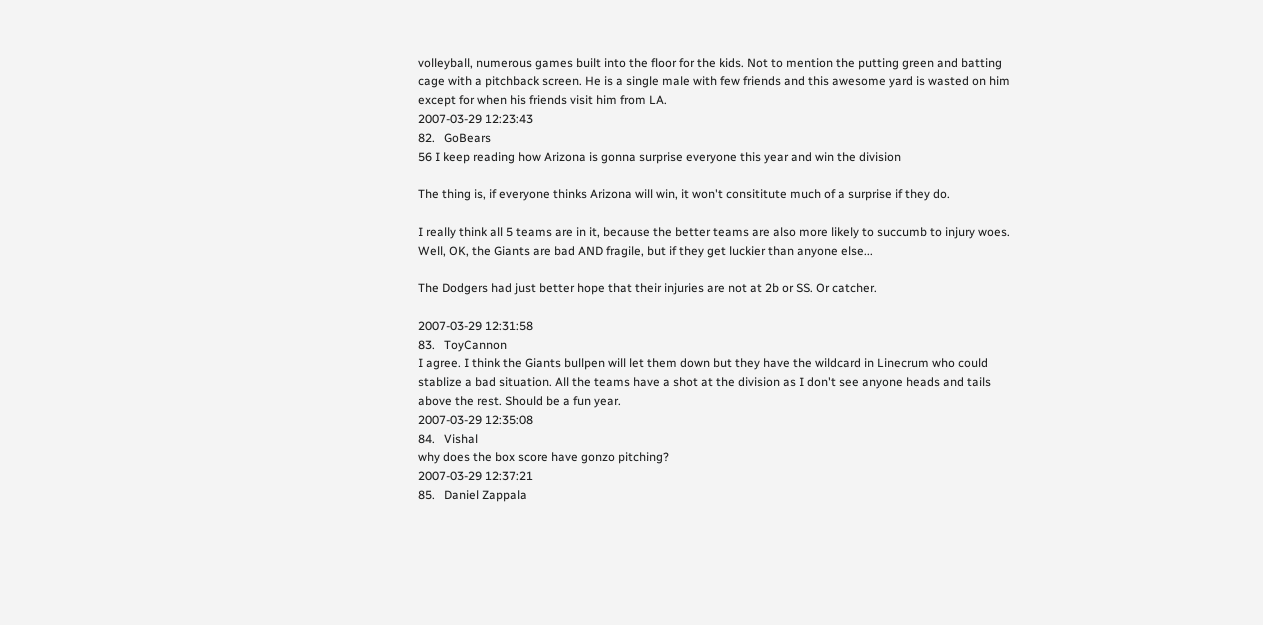volleyball, numerous games built into the floor for the kids. Not to mention the putting green and batting cage with a pitchback screen. He is a single male with few friends and this awesome yard is wasted on him except for when his friends visit him from LA.
2007-03-29 12:23:43
82.   GoBears
56 I keep reading how Arizona is gonna surprise everyone this year and win the division

The thing is, if everyone thinks Arizona will win, it won't consititute much of a surprise if they do.

I really think all 5 teams are in it, because the better teams are also more likely to succumb to injury woes. Well, OK, the Giants are bad AND fragile, but if they get luckier than anyone else...

The Dodgers had just better hope that their injuries are not at 2b or SS. Or catcher.

2007-03-29 12:31:58
83.   ToyCannon
I agree. I think the Giants bullpen will let them down but they have the wildcard in Linecrum who could stablize a bad situation. All the teams have a shot at the division as I don't see anyone heads and tails above the rest. Should be a fun year.
2007-03-29 12:35:08
84.   Vishal
why does the box score have gonzo pitching?
2007-03-29 12:37:21
85.   Daniel Zappala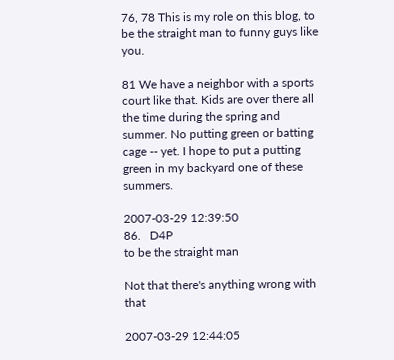76, 78 This is my role on this blog, to be the straight man to funny guys like you.

81 We have a neighbor with a sports court like that. Kids are over there all the time during the spring and summer. No putting green or batting cage -- yet. I hope to put a putting green in my backyard one of these summers.

2007-03-29 12:39:50
86.   D4P
to be the straight man

Not that there's anything wrong with that

2007-03-29 12:44:05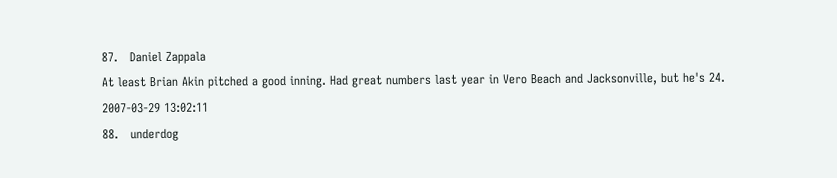87.   Daniel Zappala
At least Brian Akin pitched a good inning. Had great numbers last year in Vero Beach and Jacksonville, but he's 24.
2007-03-29 13:02:11
88.   underdog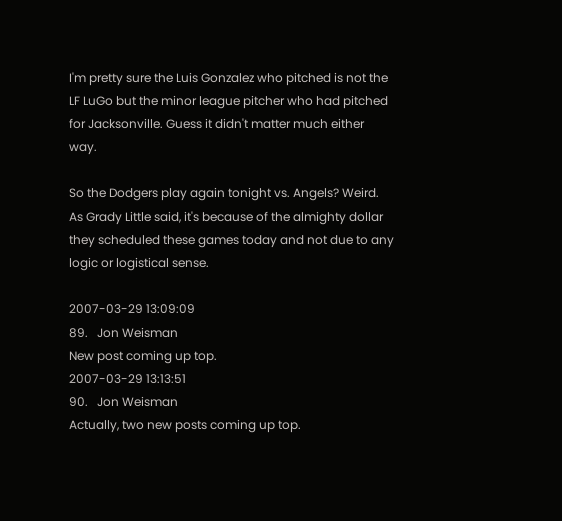I'm pretty sure the Luis Gonzalez who pitched is not the LF LuGo but the minor league pitcher who had pitched for Jacksonville. Guess it didn't matter much either way.

So the Dodgers play again tonight vs. Angels? Weird. As Grady Little said, it's because of the almighty dollar they scheduled these games today and not due to any logic or logistical sense.

2007-03-29 13:09:09
89.   Jon Weisman
New post coming up top.
2007-03-29 13:13:51
90.   Jon Weisman
Actually, two new posts coming up top.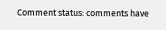Comment status: comments have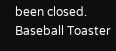been closed. Baseball Toaster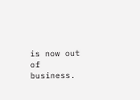is now out of business.